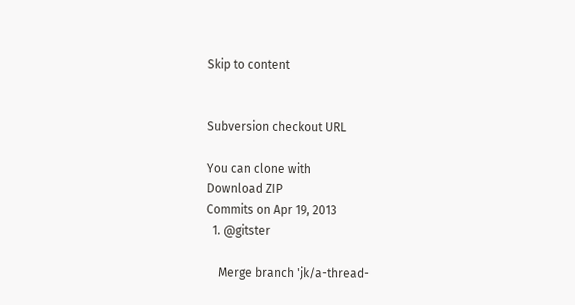Skip to content


Subversion checkout URL

You can clone with
Download ZIP
Commits on Apr 19, 2013
  1. @gitster

    Merge branch 'jk/a-thread-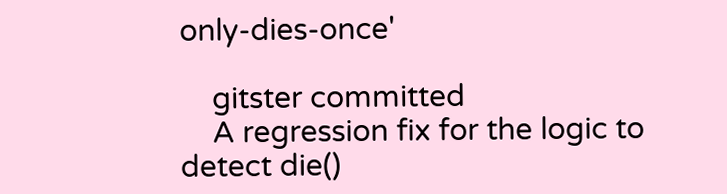only-dies-once'

    gitster committed
    A regression fix for the logic to detect die()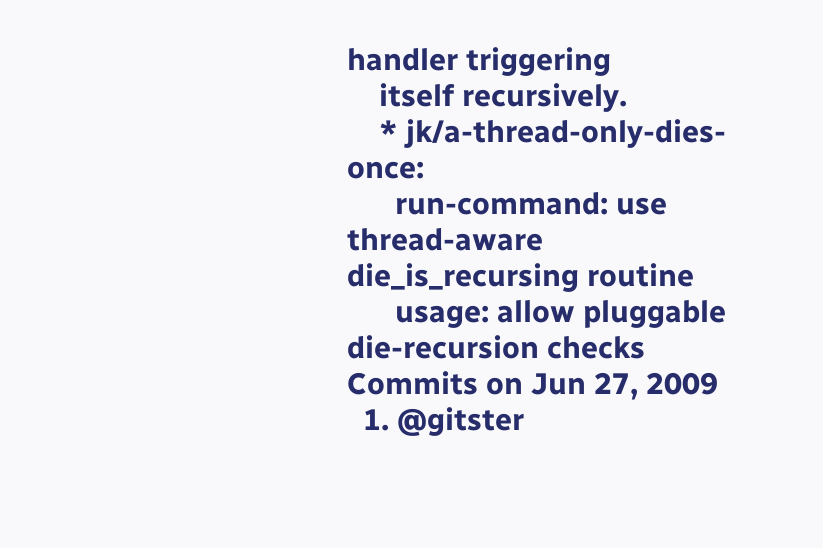handler triggering
    itself recursively.
    * jk/a-thread-only-dies-once:
      run-command: use thread-aware die_is_recursing routine
      usage: allow pluggable die-recursion checks
Commits on Jun 27, 2009
  1. @gitster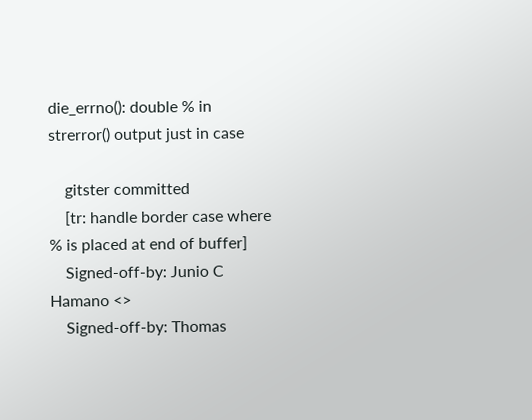die_errno(): double % in strerror() output just in case

    gitster committed
    [tr: handle border case where % is placed at end of buffer]
    Signed-off-by: Junio C Hamano <>
    Signed-off-by: Thomas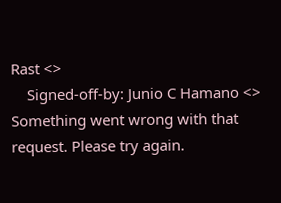Rast <>
    Signed-off-by: Junio C Hamano <>
Something went wrong with that request. Please try again.